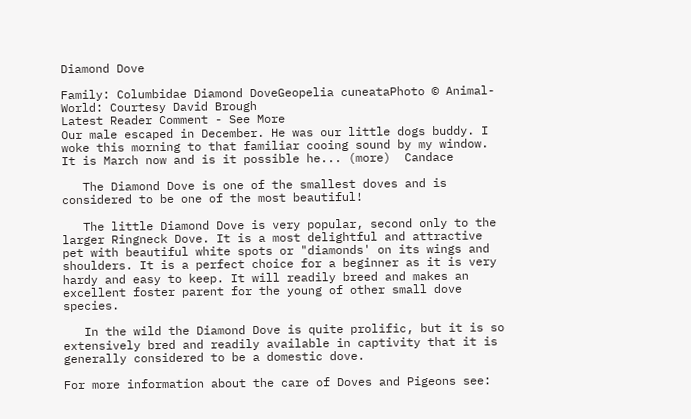Diamond Dove

Family: Columbidae Diamond DoveGeopelia cuneataPhoto © Animal-World: Courtesy David Brough
Latest Reader Comment - See More
Our male escaped in December. He was our little dogs buddy. I woke this morning to that familiar cooing sound by my window. It is March now and is it possible he... (more)  Candace

   The Diamond Dove is one of the smallest doves and is considered to be one of the most beautiful!

   The little Diamond Dove is very popular, second only to the larger Ringneck Dove. It is a most delightful and attractive pet with beautiful white spots or "diamonds' on its wings and shoulders. It is a perfect choice for a beginner as it is very hardy and easy to keep. It will readily breed and makes an excellent foster parent for the young of other small dove species.

   In the wild the Diamond Dove is quite prolific, but it is so extensively bred and readily available in captivity that it is generally considered to be a domestic dove.

For more information about the care of Doves and Pigeons see: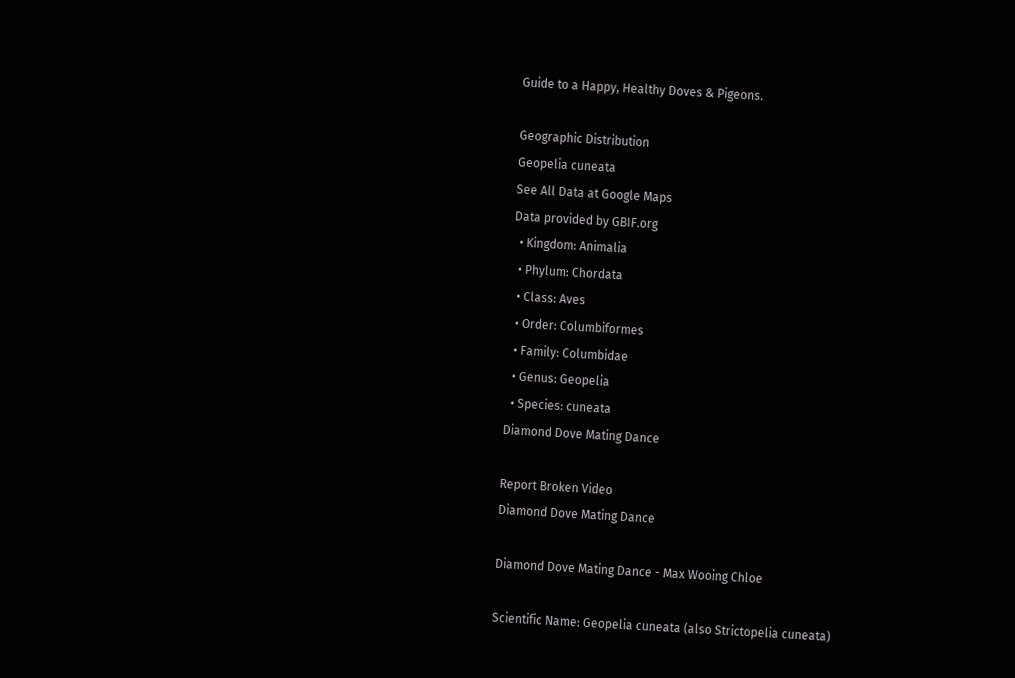Guide to a Happy, Healthy Doves & Pigeons.

Geographic Distribution
Geopelia cuneata
See All Data at Google Maps
Data provided by GBIF.org
  • Kingdom: Animalia
  • Phylum: Chordata
  • Class: Aves
  • Order: Columbiformes
  • Family: Columbidae
  • Genus: Geopelia
  • Species: cuneata
Diamond Dove Mating Dance

Report Broken Video
Diamond Dove Mating Dance

Diamond Dove Mating Dance - Max Wooing Chloe

Scientific Name: Geopelia cuneata (also Strictopelia cuneata)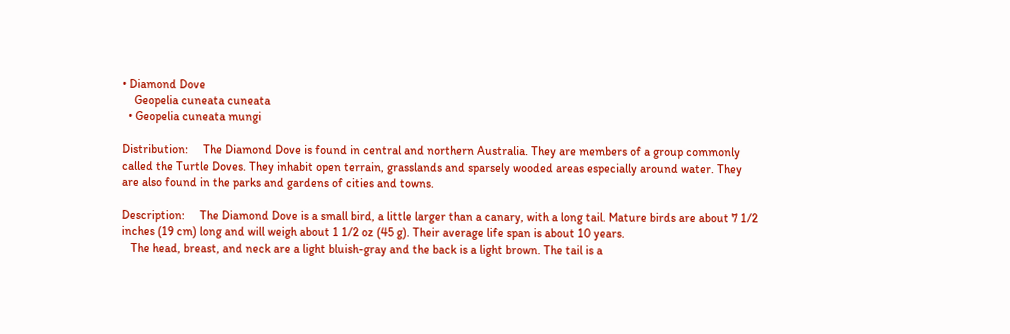• Diamond Dove
    Geopelia cuneata cuneata
  • Geopelia cuneata mungi

Distribution:     The Diamond Dove is found in central and northern Australia. They are members of a group commonly called the Turtle Doves. They inhabit open terrain, grasslands and sparsely wooded areas especially around water. They are also found in the parks and gardens of cities and towns.

Description:     The Diamond Dove is a small bird, a little larger than a canary, with a long tail. Mature birds are about 7 1/2 inches (19 cm) long and will weigh about 1 1/2 oz (45 g). Their average life span is about 10 years.
   The head, breast, and neck are a light bluish-gray and the back is a light brown. The tail is a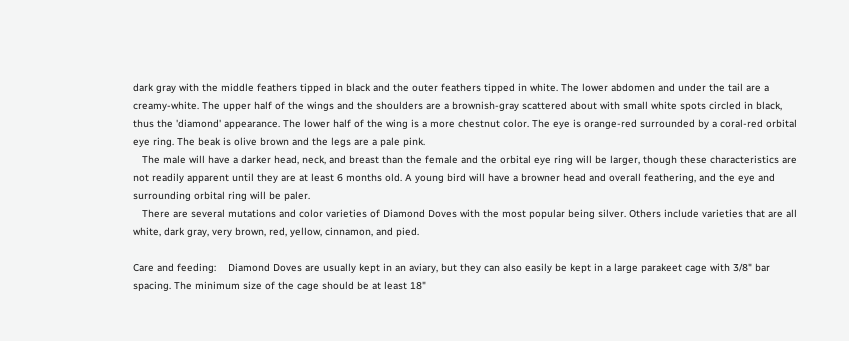dark gray with the middle feathers tipped in black and the outer feathers tipped in white. The lower abdomen and under the tail are a creamy-white. The upper half of the wings and the shoulders are a brownish-gray scattered about with small white spots circled in black, thus the 'diamond' appearance. The lower half of the wing is a more chestnut color. The eye is orange-red surrounded by a coral-red orbital eye ring. The beak is olive brown and the legs are a pale pink.
   The male will have a darker head, neck, and breast than the female and the orbital eye ring will be larger, though these characteristics are not readily apparent until they are at least 6 months old. A young bird will have a browner head and overall feathering, and the eye and surrounding orbital ring will be paler.
   There are several mutations and color varieties of Diamond Doves with the most popular being silver. Others include varieties that are all white, dark gray, very brown, red, yellow, cinnamon, and pied.

Care and feeding:    Diamond Doves are usually kept in an aviary, but they can also easily be kept in a large parakeet cage with 3/8" bar spacing. The minimum size of the cage should be at least 18"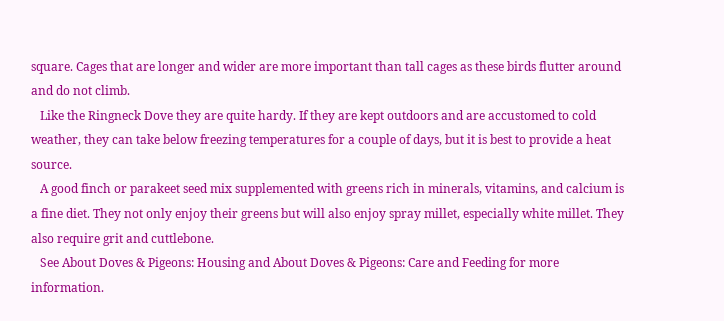square. Cages that are longer and wider are more important than tall cages as these birds flutter around and do not climb.
   Like the Ringneck Dove they are quite hardy. If they are kept outdoors and are accustomed to cold weather, they can take below freezing temperatures for a couple of days, but it is best to provide a heat source.
   A good finch or parakeet seed mix supplemented with greens rich in minerals, vitamins, and calcium is a fine diet. They not only enjoy their greens but will also enjoy spray millet, especially white millet. They also require grit and cuttlebone.
   See About Doves & Pigeons: Housing and About Doves & Pigeons: Care and Feeding for more information.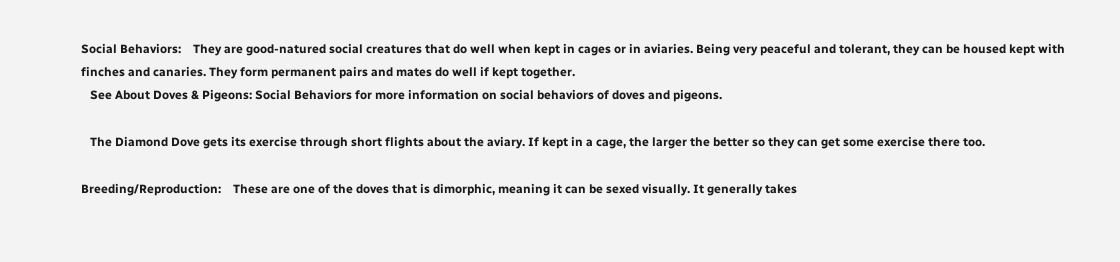Social Behaviors:    They are good-natured social creatures that do well when kept in cages or in aviaries. Being very peaceful and tolerant, they can be housed kept with finches and canaries. They form permanent pairs and mates do well if kept together.
   See About Doves & Pigeons: Social Behaviors for more information on social behaviors of doves and pigeons.

   The Diamond Dove gets its exercise through short flights about the aviary. If kept in a cage, the larger the better so they can get some exercise there too.

Breeding/Reproduction:    These are one of the doves that is dimorphic, meaning it can be sexed visually. It generally takes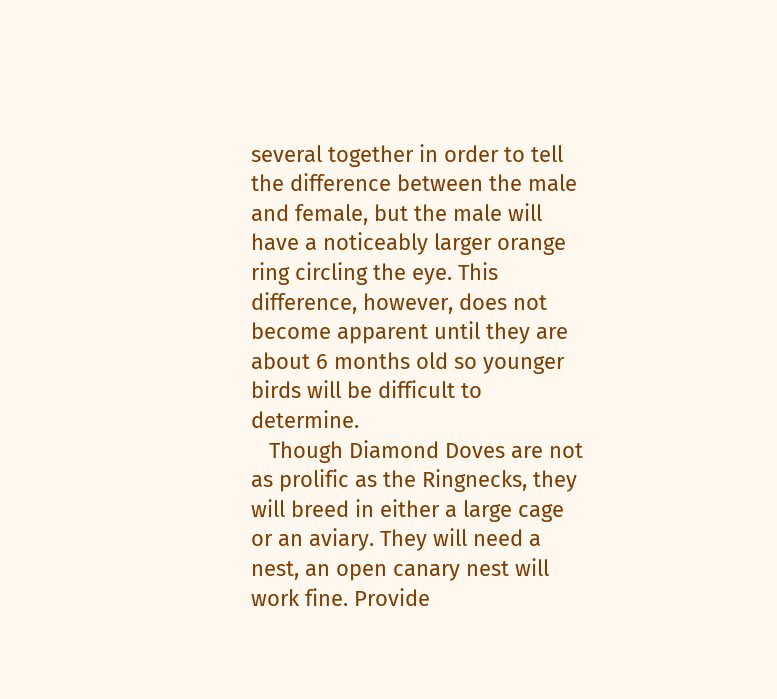several together in order to tell the difference between the male and female, but the male will have a noticeably larger orange ring circling the eye. This difference, however, does not become apparent until they are about 6 months old so younger birds will be difficult to determine.
   Though Diamond Doves are not as prolific as the Ringnecks, they will breed in either a large cage or an aviary. They will need a nest, an open canary nest will work fine. Provide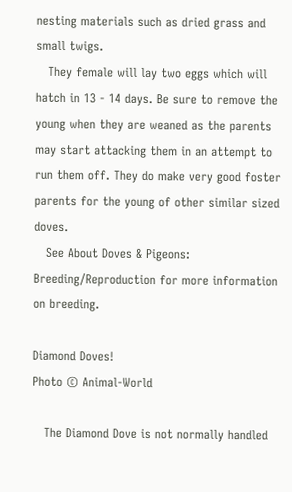nesting materials such as dried grass and small twigs.
   They female will lay two eggs which will hatch in 13 - 14 days. Be sure to remove the young when they are weaned as the parents may start attacking them in an attempt to run them off. They do make very good foster parents for the young of other similar sized doves.
   See About Doves & Pigeons: Breeding/Reproduction for more information on breeding.

Diamond Doves!
Photo © Animal-World

   The Diamond Dove is not normally handled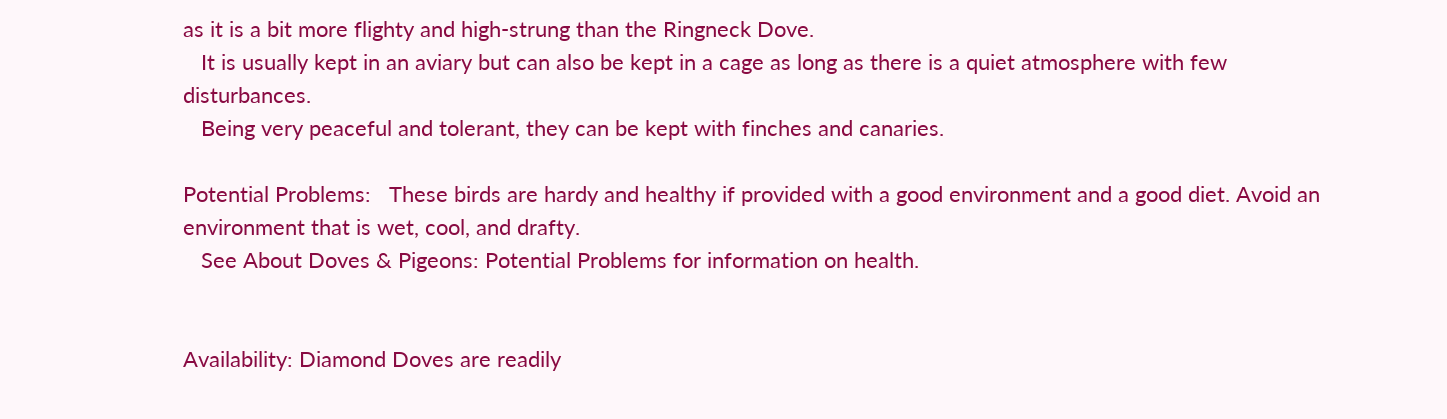as it is a bit more flighty and high-strung than the Ringneck Dove.
   It is usually kept in an aviary but can also be kept in a cage as long as there is a quiet atmosphere with few disturbances.
   Being very peaceful and tolerant, they can be kept with finches and canaries.

Potential Problems:   These birds are hardy and healthy if provided with a good environment and a good diet. Avoid an environment that is wet, cool, and drafty.
   See About Doves & Pigeons: Potential Problems for information on health.


Availability: Diamond Doves are readily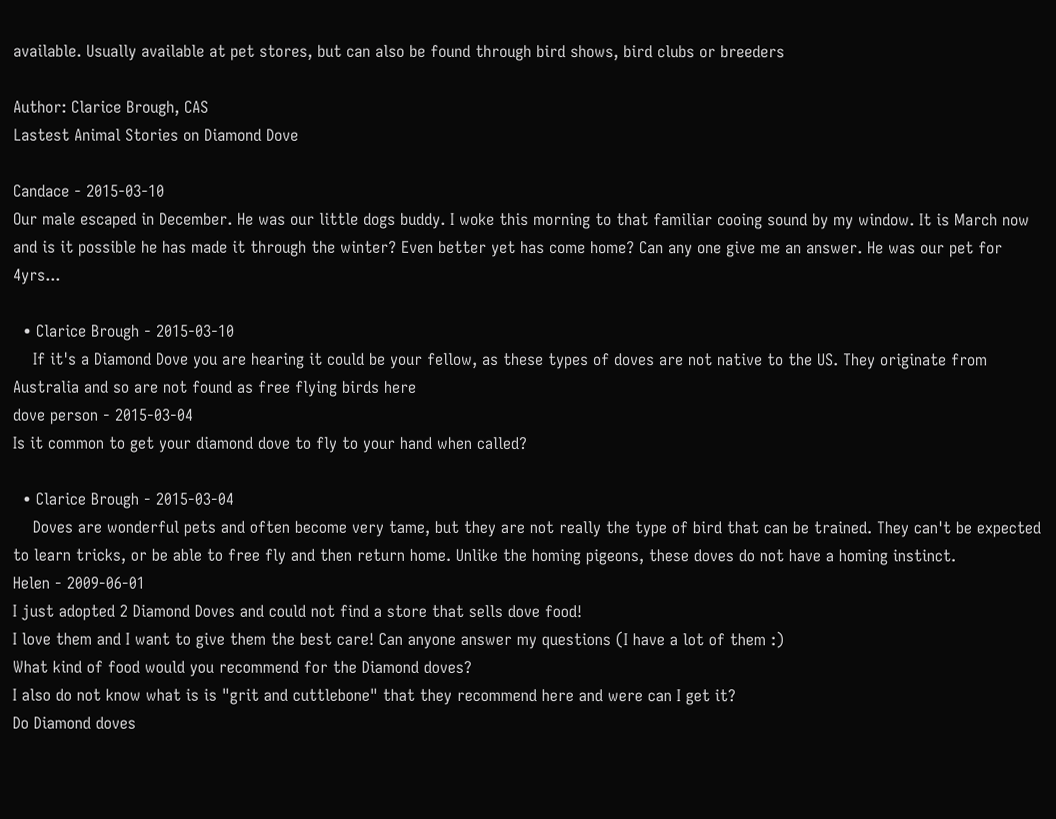available. Usually available at pet stores, but can also be found through bird shows, bird clubs or breeders

Author: Clarice Brough, CAS
Lastest Animal Stories on Diamond Dove

Candace - 2015-03-10
Our male escaped in December. He was our little dogs buddy. I woke this morning to that familiar cooing sound by my window. It is March now and is it possible he has made it through the winter? Even better yet has come home? Can any one give me an answer. He was our pet for 4yrs...

  • Clarice Brough - 2015-03-10
    If it's a Diamond Dove you are hearing it could be your fellow, as these types of doves are not native to the US. They originate from Australia and so are not found as free flying birds here
dove person - 2015-03-04
Is it common to get your diamond dove to fly to your hand when called?

  • Clarice Brough - 2015-03-04
    Doves are wonderful pets and often become very tame, but they are not really the type of bird that can be trained. They can't be expected to learn tricks, or be able to free fly and then return home. Unlike the homing pigeons, these doves do not have a homing instinct.
Helen - 2009-06-01
I just adopted 2 Diamond Doves and could not find a store that sells dove food!
I love them and I want to give them the best care! Can anyone answer my questions (I have a lot of them :)
What kind of food would you recommend for the Diamond doves?
I also do not know what is is "grit and cuttlebone" that they recommend here and were can I get it?
Do Diamond doves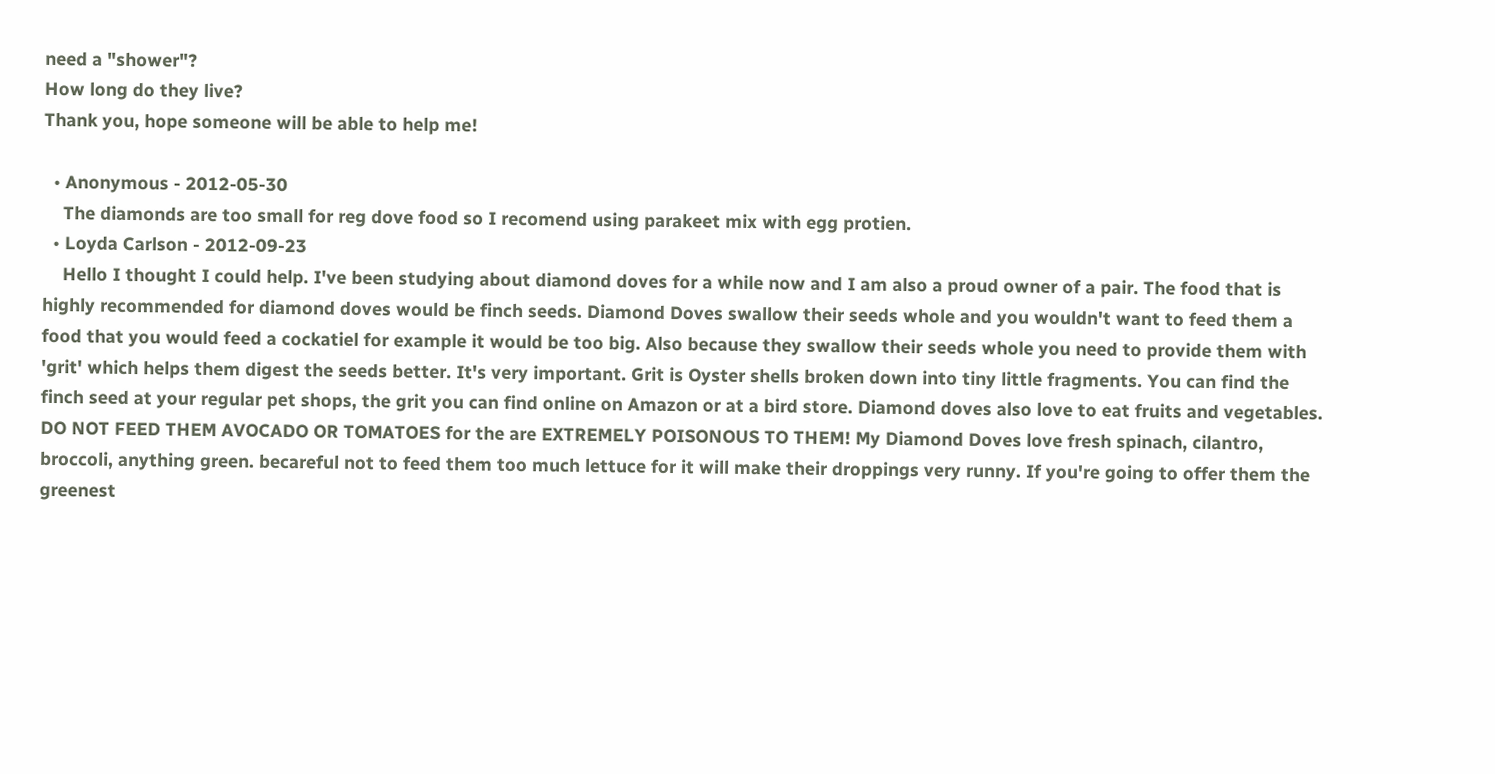need a "shower"?
How long do they live?
Thank you, hope someone will be able to help me!

  • Anonymous - 2012-05-30
    The diamonds are too small for reg dove food so I recomend using parakeet mix with egg protien.
  • Loyda Carlson - 2012-09-23
    Hello I thought I could help. I've been studying about diamond doves for a while now and I am also a proud owner of a pair. The food that is highly recommended for diamond doves would be finch seeds. Diamond Doves swallow their seeds whole and you wouldn't want to feed them a food that you would feed a cockatiel for example it would be too big. Also because they swallow their seeds whole you need to provide them with 'grit' which helps them digest the seeds better. It's very important. Grit is Oyster shells broken down into tiny little fragments. You can find the finch seed at your regular pet shops, the grit you can find online on Amazon or at a bird store. Diamond doves also love to eat fruits and vegetables. DO NOT FEED THEM AVOCADO OR TOMATOES for the are EXTREMELY POISONOUS TO THEM! My Diamond Doves love fresh spinach, cilantro, broccoli, anything green. becareful not to feed them too much lettuce for it will make their droppings very runny. If you're going to offer them the greenest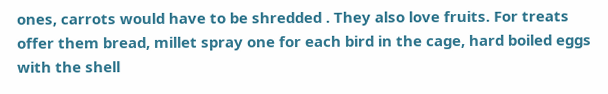ones, carrots would have to be shredded . They also love fruits. For treats offer them bread, millet spray one for each bird in the cage, hard boiled eggs with the shell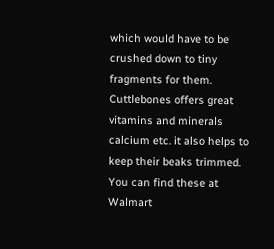which would have to be crushed down to tiny fragments for them. Cuttlebones offers great vitamins and minerals calcium etc. it also helps to keep their beaks trimmed. You can find these at Walmart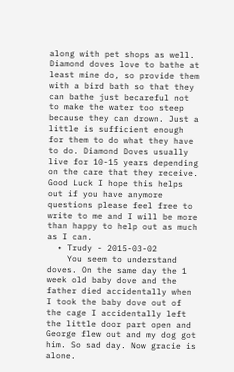along with pet shops as well. Diamond doves love to bathe at least mine do, so provide them with a bird bath so that they can bathe just becareful not to make the water too steep because they can drown. Just a little is sufficient enough for them to do what they have to do. Diamond Doves usually live for 10-15 years depending on the care that they receive. Good Luck I hope this helps out if you have anymore questions please feel free to write to me and I will be more than happy to help out as much as I can.
  • Trudy - 2015-03-02
    You seem to understand doves. On the same day the 1 week old baby dove and the father died accidentally when I took the baby dove out of the cage I accidentally left the little door part open and George flew out and my dog got him. So sad day. Now gracie is alone.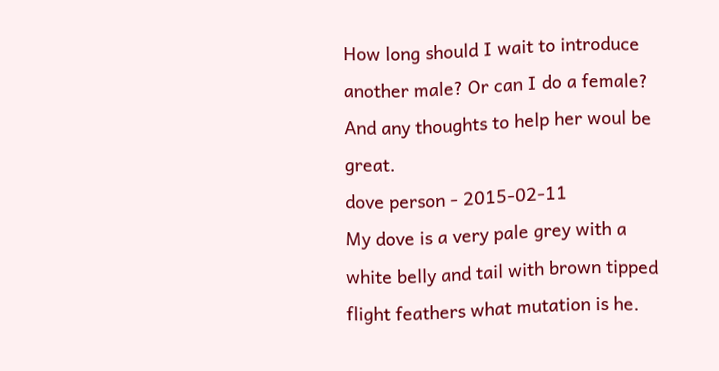How long should I wait to introduce another male? Or can I do a female? And any thoughts to help her woul be great.
dove person - 2015-02-11
My dove is a very pale grey with a white belly and tail with brown tipped flight feathers what mutation is he.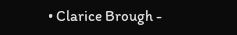• Clarice Brough -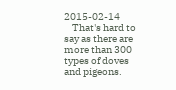2015-02-14
    That's hard to say as there are more than 300 types of doves and pigeons.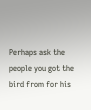Perhaps ask the people you got the bird from for his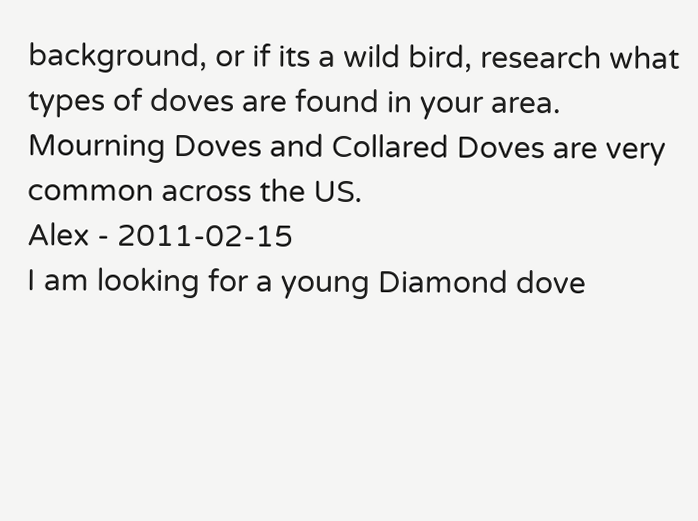background, or if its a wild bird, research what types of doves are found in your area. Mourning Doves and Collared Doves are very common across the US.
Alex - 2011-02-15
I am looking for a young Diamond dove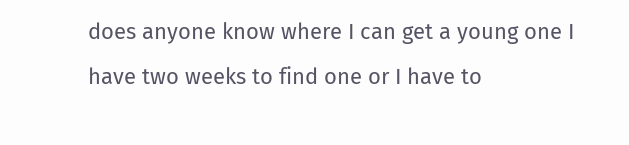does anyone know where I can get a young one I have two weeks to find one or I have to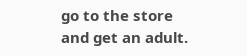go to the store and get an adult.